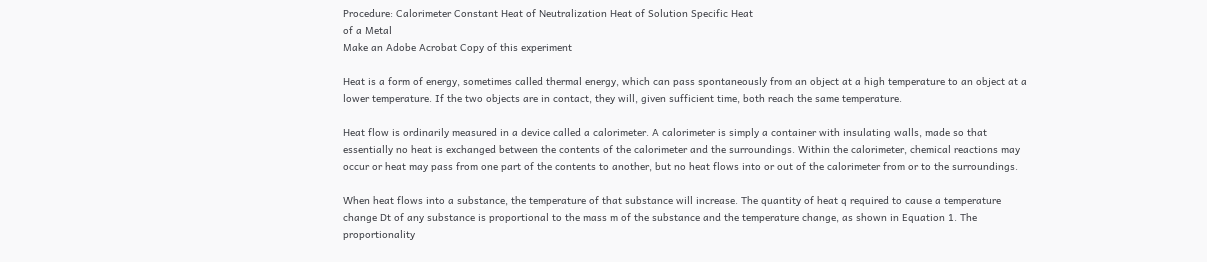Procedure: Calorimeter Constant Heat of Neutralization Heat of Solution Specific Heat
of a Metal
Make an Adobe Acrobat Copy of this experiment

Heat is a form of energy, sometimes called thermal energy, which can pass spontaneously from an object at a high temperature to an object at a lower temperature. If the two objects are in contact, they will, given sufficient time, both reach the same temperature.

Heat flow is ordinarily measured in a device called a calorimeter. A calorimeter is simply a container with insulating walls, made so that essentially no heat is exchanged between the contents of the calorimeter and the surroundings. Within the calorimeter, chemical reactions may occur or heat may pass from one part of the contents to another, but no heat flows into or out of the calorimeter from or to the surroundings.

When heat flows into a substance, the temperature of that substance will increase. The quantity of heat q required to cause a temperature change Dt of any substance is proportional to the mass m of the substance and the temperature change, as shown in Equation 1. The proportionality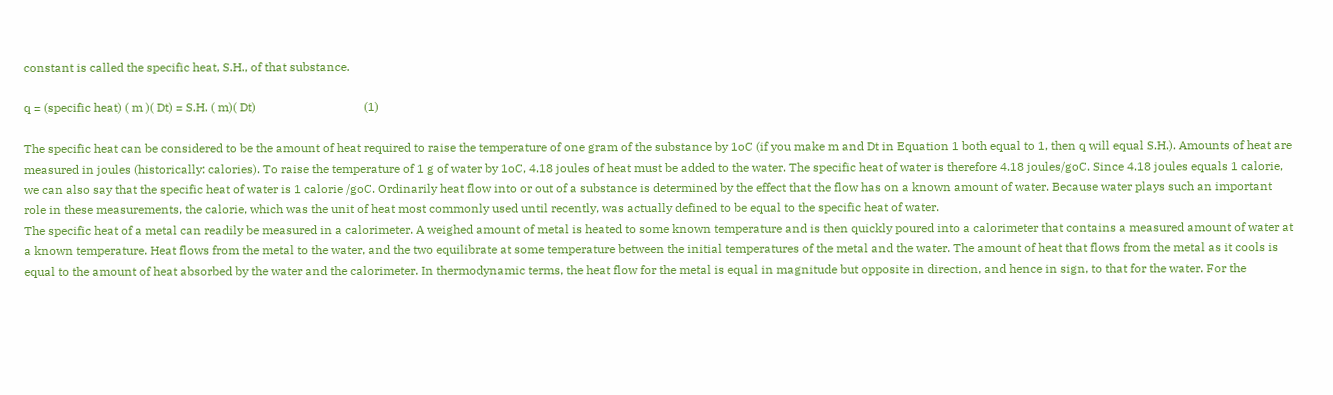constant is called the specific heat, S.H., of that substance.

q = (specific heat) ( m )( Dt) = S.H. ( m)( Dt)                                    (1)

The specific heat can be considered to be the amount of heat required to raise the temperature of one gram of the substance by 1oC (if you make m and Dt in Equation 1 both equal to 1, then q will equal S.H.). Amounts of heat are measured in joules (historically: calories). To raise the temperature of 1 g of water by 1oC, 4.18 joules of heat must be added to the water. The specific heat of water is therefore 4.18 joules/goC. Since 4.18 joules equals 1 calorie, we can also say that the specific heat of water is 1 calorie /goC. Ordinarily heat flow into or out of a substance is determined by the effect that the flow has on a known amount of water. Because water plays such an important role in these measurements, the calorie, which was the unit of heat most commonly used until recently, was actually defined to be equal to the specific heat of water.
The specific heat of a metal can readily be measured in a calorimeter. A weighed amount of metal is heated to some known temperature and is then quickly poured into a calorimeter that contains a measured amount of water at a known temperature. Heat flows from the metal to the water, and the two equilibrate at some temperature between the initial temperatures of the metal and the water. The amount of heat that flows from the metal as it cools is equal to the amount of heat absorbed by the water and the calorimeter. In thermodynamic terms, the heat flow for the metal is equal in magnitude but opposite in direction, and hence in sign, to that for the water. For the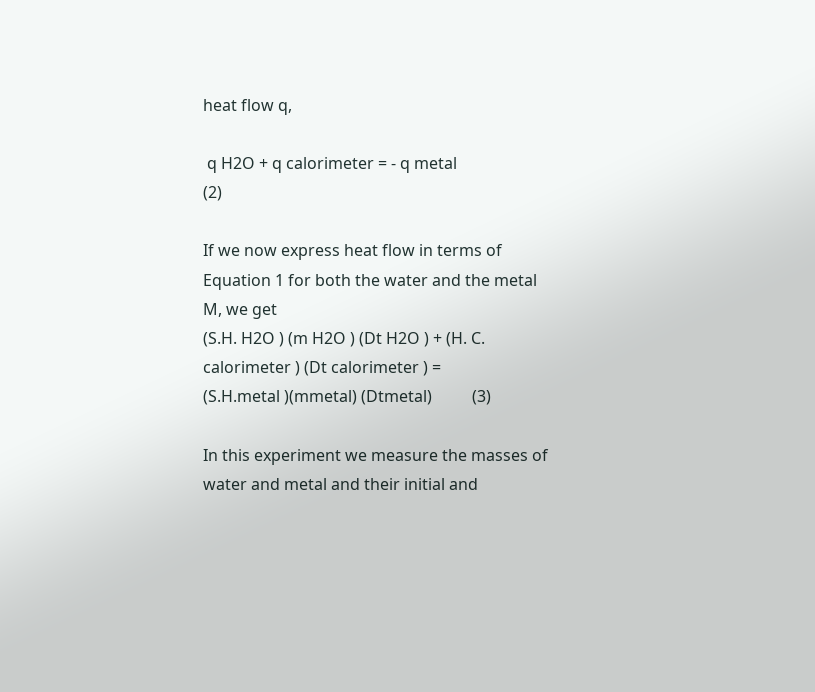heat flow q,

 q H2O + q calorimeter = - q metal                                                                   (2)

If we now express heat flow in terms of Equation 1 for both the water and the metal M, we get
(S.H. H2O ) (m H2O ) (Dt H2O ) + (H. C. calorimeter ) (Dt calorimeter ) =
(S.H.metal )(mmetal) (Dtmetal)          (3)

In this experiment we measure the masses of water and metal and their initial and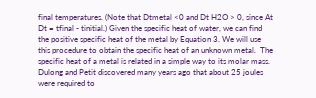final temperatures. (Note that Dtmetal <0 and Dt H2O > 0, since At Dt = tfinal - tinitial.) Given the specific heat of water, we can find the positive specific heat of the metal by Equation 3. We will use this procedure to obtain the specific heat of an unknown metal.  The specific heat of a metal is related in a simple way to its molar mass. Dulong and Petit discovered many years ago that about 25 joules were required to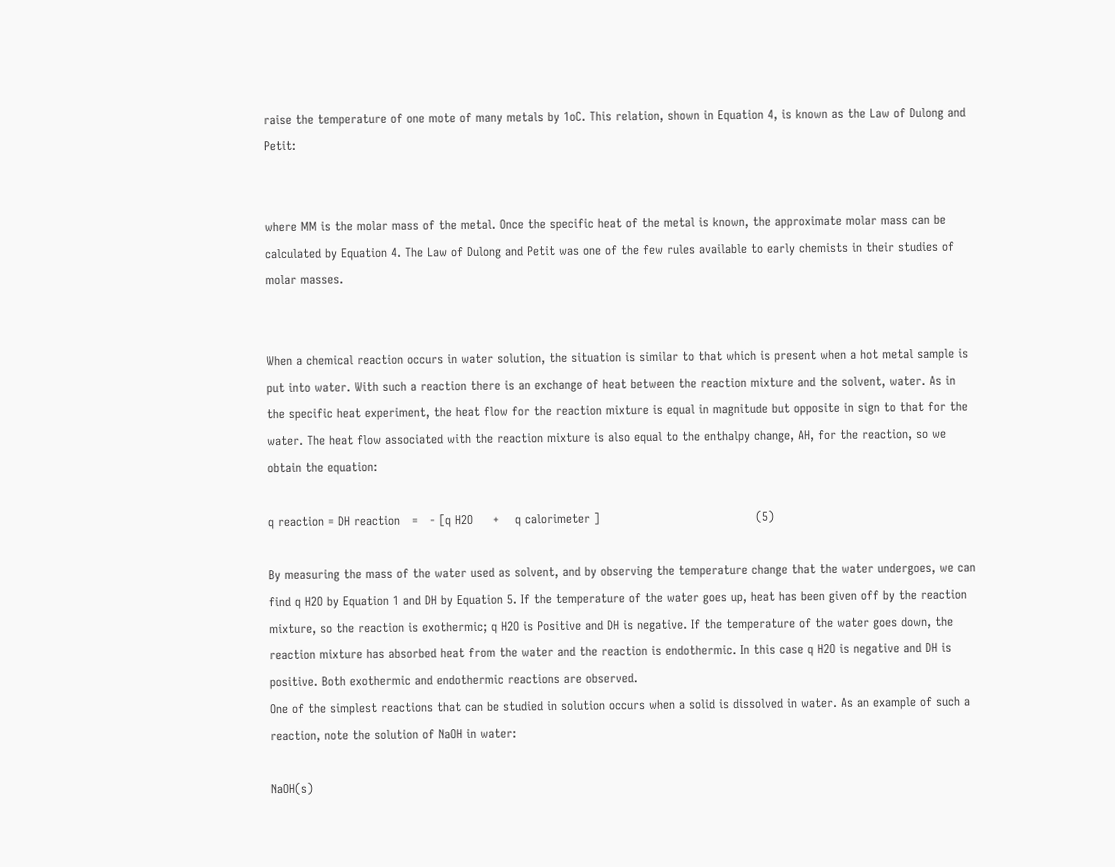raise the temperature of one mote of many metals by 1oC. This relation, shown in Equation 4, is known as the Law of Dulong and Petit:


where MM is the molar mass of the metal. Once the specific heat of the metal is known, the approximate molar mass can be calculated by Equation 4. The Law of Dulong and Petit was one of the few rules available to early chemists in their studies of molar masses.


When a chemical reaction occurs in water solution, the situation is similar to that which is present when a hot metal sample is put into water. With such a reaction there is an exchange of heat between the reaction mixture and the solvent, water. As in the specific heat experiment, the heat flow for the reaction mixture is equal in magnitude but opposite in sign to that for the water. The heat flow associated with the reaction mixture is also equal to the enthalpy change, AH, for the reaction, so we obtain the equation:

q reaction = DH reaction   =   - [q H2O     +    q calorimeter ]                                       (5)

By measuring the mass of the water used as solvent, and by observing the temperature change that the water undergoes, we can find q H2O by Equation 1 and DH by Equation 5. If the temperature of the water goes up, heat has been given off by the reaction mixture, so the reaction is exothermic; q H2O is Positive and DH is negative. If the temperature of the water goes down, the reaction mixture has absorbed heat from the water and the reaction is endothermic. In this case q H2O is negative and DH is positive. Both exothermic and endothermic reactions are observed.
One of the simplest reactions that can be studied in solution occurs when a solid is dissolved in water. As an example of such a reaction, note the solution of NaOH in water:

NaOH(s)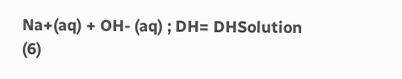Na+(aq) + OH- (aq) ; DH= DHSolution                              (6)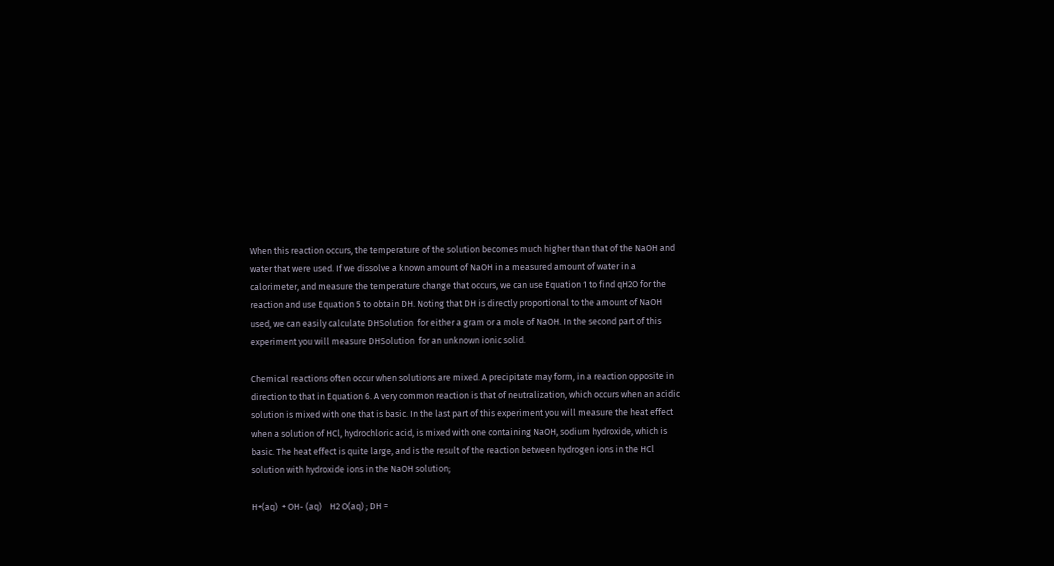When this reaction occurs, the temperature of the solution becomes much higher than that of the NaOH and water that were used. If we dissolve a known amount of NaOH in a measured amount of water in a calorimeter, and measure the temperature change that occurs, we can use Equation 1 to find qH2O for the reaction and use Equation 5 to obtain DH. Noting that DH is directly proportional to the amount of NaOH used, we can easily calculate DHSolution  for either a gram or a mole of NaOH. In the second part of this experiment you will measure DHSolution  for an unknown ionic solid.

Chemical reactions often occur when solutions are mixed. A precipitate may form, in a reaction opposite in direction to that in Equation 6. A very common reaction is that of neutralization, which occurs when an acidic solution is mixed with one that is basic. In the last part of this experiment you will measure the heat effect when a solution of HCl, hydrochloric acid, is mixed with one containing NaOH, sodium hydroxide, which is basic. The heat effect is quite large, and is the result of the reaction between hydrogen ions in the HCl solution with hydroxide ions in the NaOH solution;

H+(aq)  + OH- (aq)    H2 O(aq) ; DH =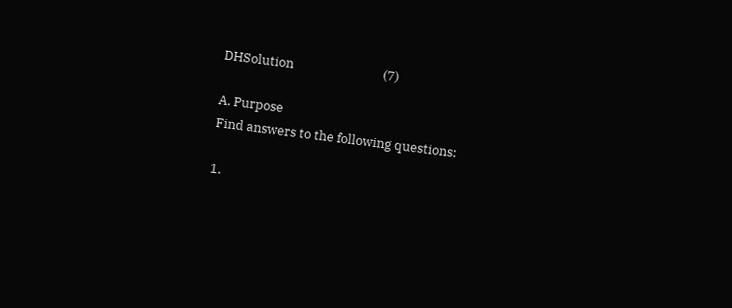DHSolution                              (7)

A. Purpose
Find answers to the following questions:

1.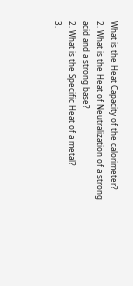What is the Heat Capacity of the calorimeter?
2. What is the Heat of Neutralization of a strong acid and a strong base?
2. What is the Specific Heat of a metal?
3.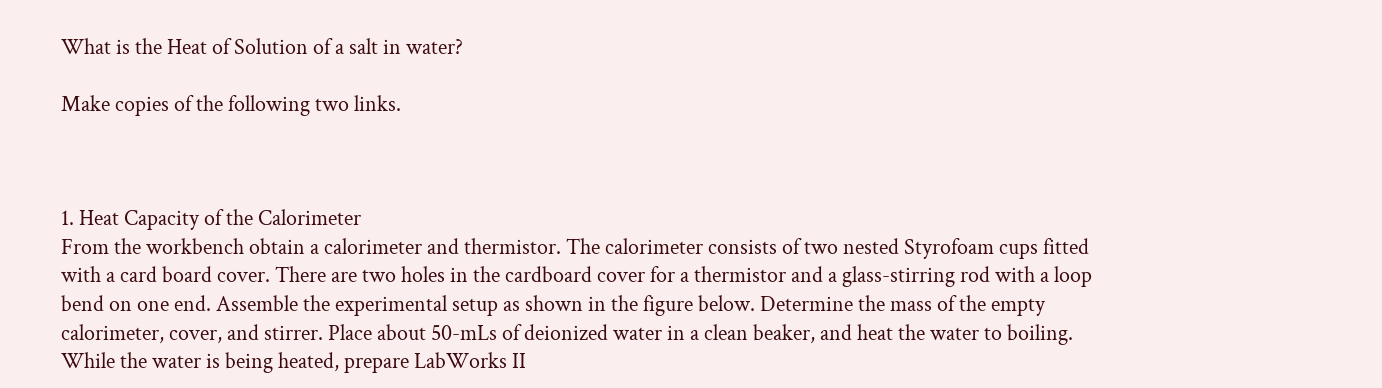What is the Heat of Solution of a salt in water?

Make copies of the following two links.



1. Heat Capacity of the Calorimeter
From the workbench obtain a calorimeter and thermistor. The calorimeter consists of two nested Styrofoam cups fitted with a card board cover. There are two holes in the cardboard cover for a thermistor and a glass-stirring rod with a loop bend on one end. Assemble the experimental setup as shown in the figure below. Determine the mass of the empty calorimeter, cover, and stirrer. Place about 50-mLs of deionized water in a clean beaker, and heat the water to boiling. While the water is being heated, prepare LabWorks II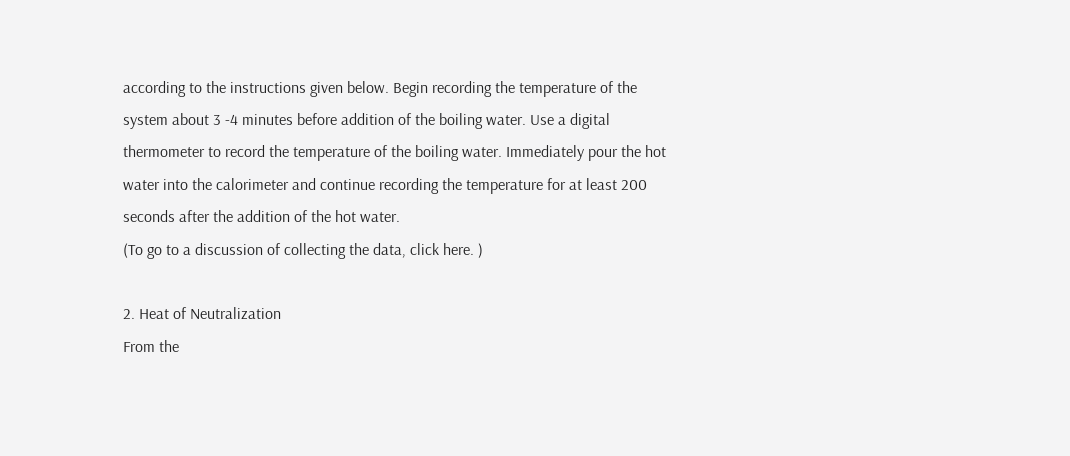according to the instructions given below. Begin recording the temperature of the system about 3 -4 minutes before addition of the boiling water. Use a digital thermometer to record the temperature of the boiling water. Immediately pour the hot water into the calorimeter and continue recording the temperature for at least 200 seconds after the addition of the hot water.
(To go to a discussion of collecting the data, click here. )

2. Heat of Neutralization
From the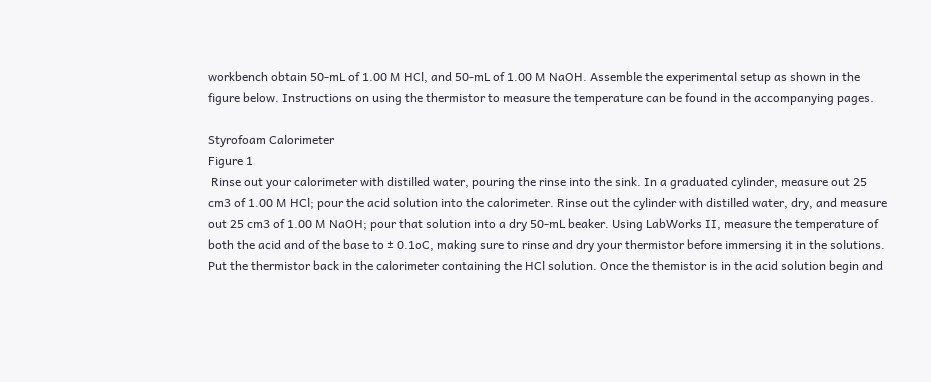workbench obtain 50-mL of 1.00 M HCl, and 50-mL of 1.00 M NaOH. Assemble the experimental setup as shown in the figure below. Instructions on using the thermistor to measure the temperature can be found in the accompanying pages.

Styrofoam Calorimeter
Figure 1
 Rinse out your calorimeter with distilled water, pouring the rinse into the sink. In a graduated cylinder, measure out 25 cm3 of 1.00 M HCl; pour the acid solution into the calorimeter. Rinse out the cylinder with distilled water, dry, and measure out 25 cm3 of 1.00 M NaOH; pour that solution into a dry 50-mL beaker. Using LabWorks II, measure the temperature of both the acid and of the base to ± 0.1oC, making sure to rinse and dry your thermistor before immersing it in the solutions. Put the thermistor back in the calorimeter containing the HCl solution. Once the themistor is in the acid solution begin and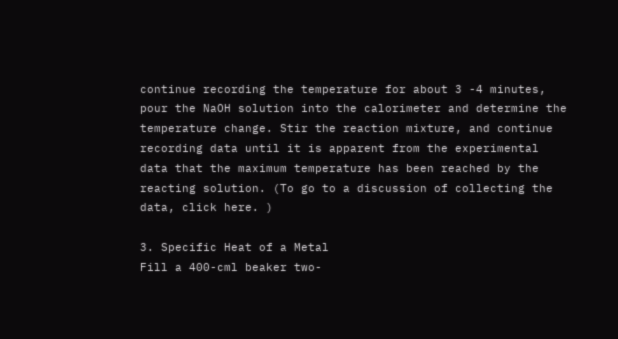continue recording the temperature for about 3 -4 minutes, pour the NaOH solution into the calorimeter and determine the temperature change. Stir the reaction mixture, and continue recording data until it is apparent from the experimental data that the maximum temperature has been reached by the reacting solution. (To go to a discussion of collecting the data, click here. )

3. Specific Heat of a Metal
Fill a 400-cml beaker two-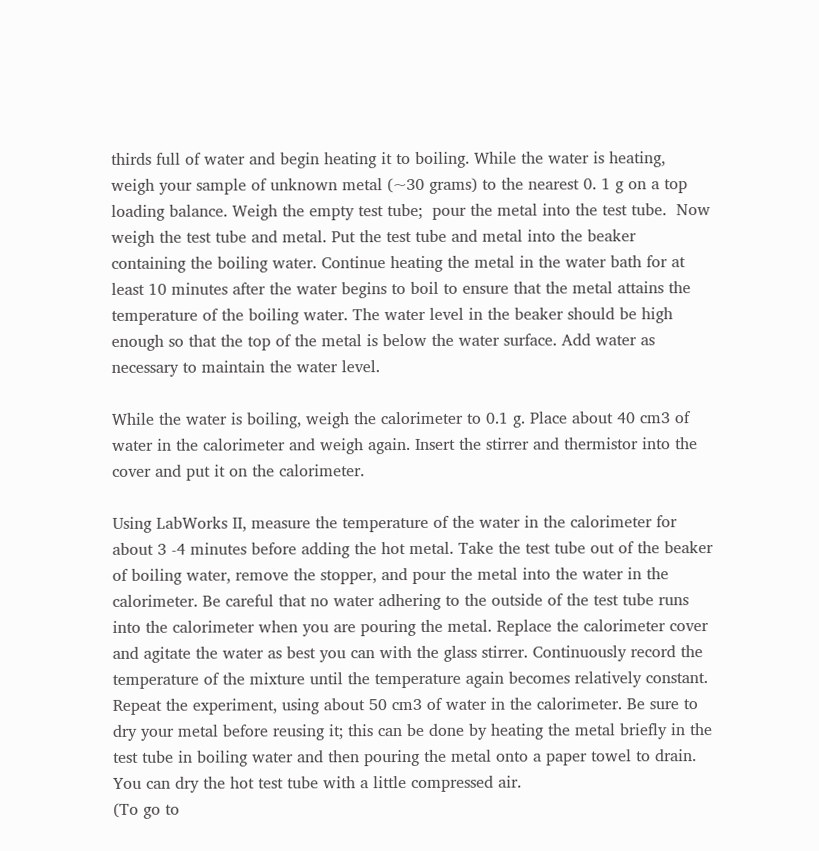thirds full of water and begin heating it to boiling. While the water is heating, weigh your sample of unknown metal (~30 grams) to the nearest 0. 1 g on a top loading balance. Weigh the empty test tube;  pour the metal into the test tube.  Now weigh the test tube and metal. Put the test tube and metal into the beaker containing the boiling water. Continue heating the metal in the water bath for at least 10 minutes after the water begins to boil to ensure that the metal attains the temperature of the boiling water. The water level in the beaker should be high enough so that the top of the metal is below the water surface. Add water as necessary to maintain the water level.

While the water is boiling, weigh the calorimeter to 0.1 g. Place about 40 cm3 of water in the calorimeter and weigh again. Insert the stirrer and thermistor into the cover and put it on the calorimeter.

Using LabWorks II, measure the temperature of the water in the calorimeter for about 3 -4 minutes before adding the hot metal. Take the test tube out of the beaker of boiling water, remove the stopper, and pour the metal into the water in the calorimeter. Be careful that no water adhering to the outside of the test tube runs into the calorimeter when you are pouring the metal. Replace the calorimeter cover and agitate the water as best you can with the glass stirrer. Continuously record the temperature of the mixture until the temperature again becomes relatively constant. Repeat the experiment, using about 50 cm3 of water in the calorimeter. Be sure to dry your metal before reusing it; this can be done by heating the metal briefly in the test tube in boiling water and then pouring the metal onto a paper towel to drain. You can dry the hot test tube with a little compressed air.
(To go to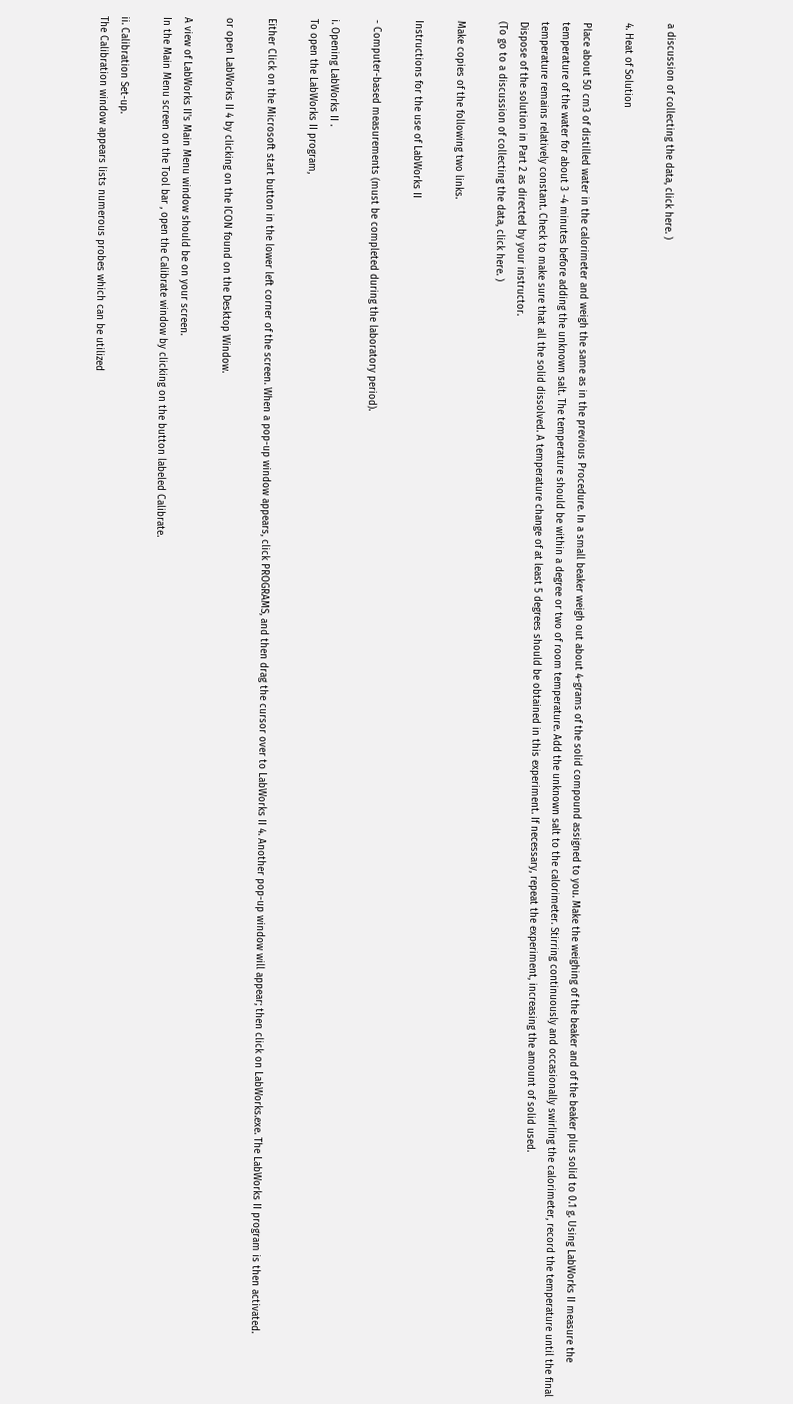a discussion of collecting the data, click here. )

4. Heat of Solution

Place about 50 cm3 of distilled water in the calorimeter and weigh the same as in the previous Procedure. In a small beaker weigh out about 4-grams of the solid compound assigned to you. Make the weighing of the beaker and of the beaker plus solid to 0.1 g. Using LabWorks II measure the temperature of the water for about 3 -4 minutes before adding the unknown salt. The temperature should be within a degree or two of room temperature. Add the unknown salt to the calorimeter. Stirring continuously and occasionally swirling the calorimeter, record the temperature until the final temperature remains relatively constant. Check to make sure that all the solid dissolved. A temperature change of at least 5 degrees should be obtained in this experiment. If necessary, repeat the experiment, increasing the amount of solid used.
Dispose of the solution in Part 2 as directed by your instructor.
(To go to a discussion of collecting the data, click here. )

Make copies of the following two links.

Instructions for the use of LabWorks II

- Computer-based measurements (must be completed during the laboratory period).

i. Opening LabWorks II .
To open the LabWorks II program,

Either Click on the Microsoft start button in the lower left corner of the screen. When a pop-up window appears, click PROGRAMS, and then drag the cursor over to LabWorks II 4. Another pop-up window will appear; then click on LabWorks.exe. The LabWorks II program is then activated.

or open LabWorks II 4 by clicking on the ICON found on the Desktop Window.

A view of LabWorks II's Main Menu window should be on your screen.
In the Main Menu screen on the Tool bar , open the Calibrate window by clicking on the button labeled Calibrate.

ii. Calibration Set-up.
The Calibration window appears lists numerous probes which can be utilized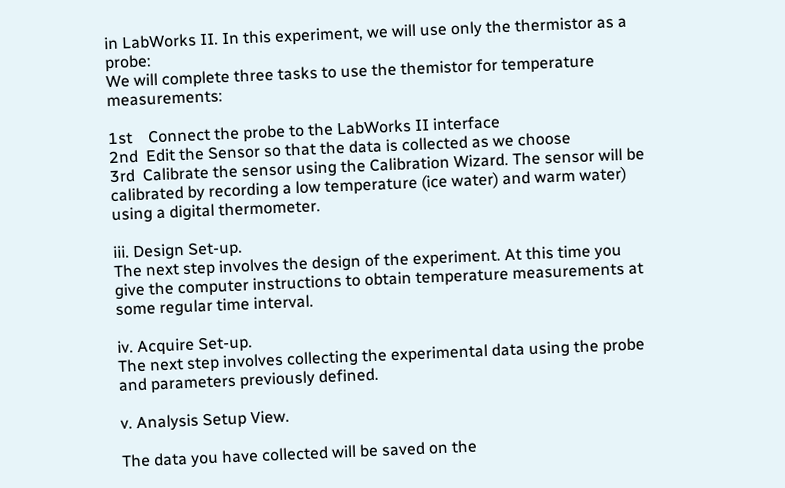in LabWorks II. In this experiment, we will use only the thermistor as a probe:
We will complete three tasks to use the themistor for temperature measurements:

1st    Connect the probe to the LabWorks II interface
2nd  Edit the Sensor so that the data is collected as we choose
3rd  Calibrate the sensor using the Calibration Wizard. The sensor will be calibrated by recording a low temperature (ice water) and warm water) using a digital thermometer.

iii. Design Set-up.
The next step involves the design of the experiment. At this time you give the computer instructions to obtain temperature measurements at some regular time interval.

iv. Acquire Set-up.
The next step involves collecting the experimental data using the probe and parameters previously defined.

v. Analysis Setup View.

The data you have collected will be saved on the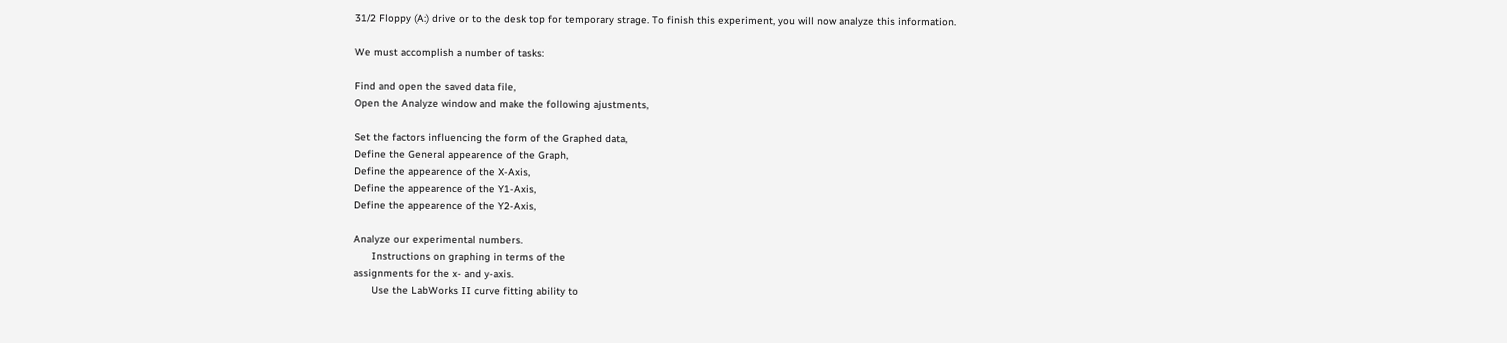31/2 Floppy (A:) drive or to the desk top for temporary strage. To finish this experiment, you will now analyze this information.

We must accomplish a number of tasks:

Find and open the saved data file,
Open the Analyze window and make the following ajustments,

Set the factors influencing the form of the Graphed data,
Define the General appearence of the Graph,
Define the appearence of the X-Axis,
Define the appearence of the Y1-Axis,
Define the appearence of the Y2-Axis,

Analyze our experimental numbers.
      Instructions on graphing in terms of the
assignments for the x- and y-axis.
      Use the LabWorks II curve fitting ability to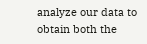analyze our data to obtain both the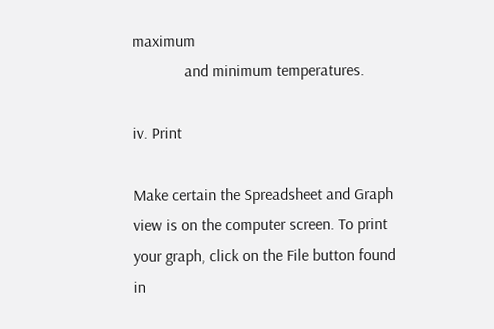maximum
             and minimum temperatures.

iv. Print

Make certain the Spreadsheet and Graph view is on the computer screen. To print your graph, click on the File button found in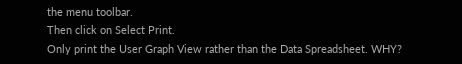the menu toolbar.
Then click on Select Print.
Only print the User Graph View rather than the Data Spreadsheet. WHY?